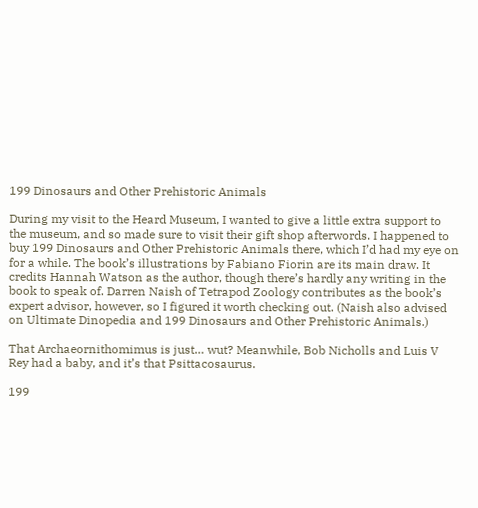199 Dinosaurs and Other Prehistoric Animals

During my visit to the Heard Museum, I wanted to give a little extra support to the museum, and so made sure to visit their gift shop afterwords. I happened to buy 199 Dinosaurs and Other Prehistoric Animals there, which I’d had my eye on for a while. The book’s illustrations by Fabiano Fiorin are its main draw. It credits Hannah Watson as the author, though there’s hardly any writing in the book to speak of. Darren Naish of Tetrapod Zoology contributes as the book’s expert advisor, however, so I figured it worth checking out. (Naish also advised on Ultimate Dinopedia and 199 Dinosaurs and Other Prehistoric Animals.)

That Archaeornithomimus is just… wut? Meanwhile, Bob Nicholls and Luis V Rey had a baby, and it’s that Psittacosaurus.

199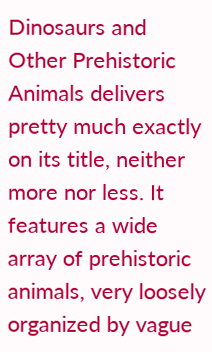Dinosaurs and Other Prehistoric Animals delivers pretty much exactly on its title, neither more nor less. It features a wide array of prehistoric animals, very loosely organized by vague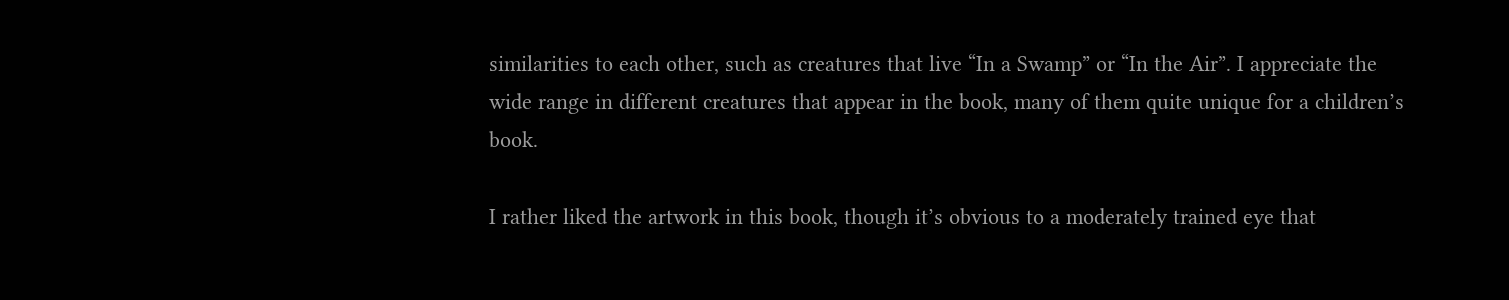similarities to each other, such as creatures that live “In a Swamp” or “In the Air”. I appreciate the wide range in different creatures that appear in the book, many of them quite unique for a children’s book.

I rather liked the artwork in this book, though it’s obvious to a moderately trained eye that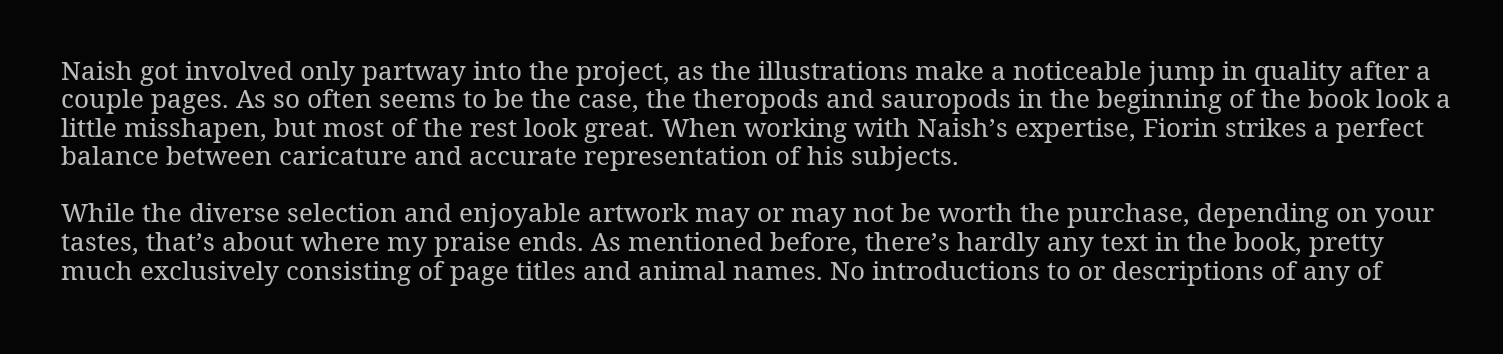Naish got involved only partway into the project, as the illustrations make a noticeable jump in quality after a couple pages. As so often seems to be the case, the theropods and sauropods in the beginning of the book look a little misshapen, but most of the rest look great. When working with Naish’s expertise, Fiorin strikes a perfect balance between caricature and accurate representation of his subjects.

While the diverse selection and enjoyable artwork may or may not be worth the purchase, depending on your tastes, that’s about where my praise ends. As mentioned before, there’s hardly any text in the book, pretty much exclusively consisting of page titles and animal names. No introductions to or descriptions of any of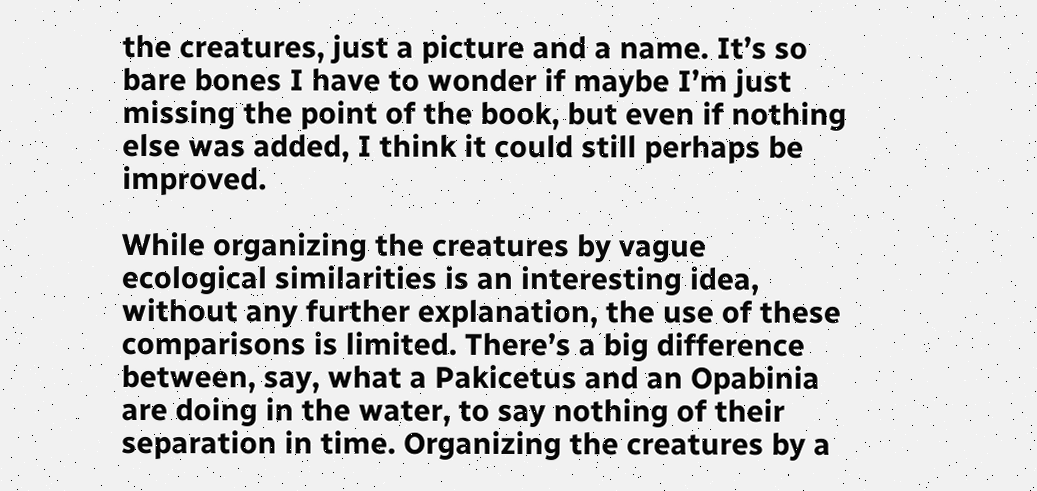the creatures, just a picture and a name. It’s so bare bones I have to wonder if maybe I’m just missing the point of the book, but even if nothing else was added, I think it could still perhaps be improved.

While organizing the creatures by vague ecological similarities is an interesting idea, without any further explanation, the use of these comparisons is limited. There’s a big difference between, say, what a Pakicetus and an Opabinia are doing in the water, to say nothing of their separation in time. Organizing the creatures by a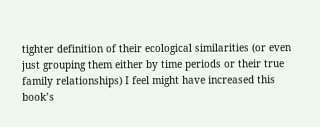tighter definition of their ecological similarities (or even just grouping them either by time periods or their true family relationships) I feel might have increased this book’s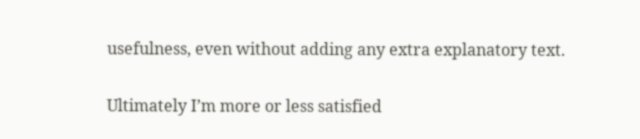usefulness, even without adding any extra explanatory text.

Ultimately I’m more or less satisfied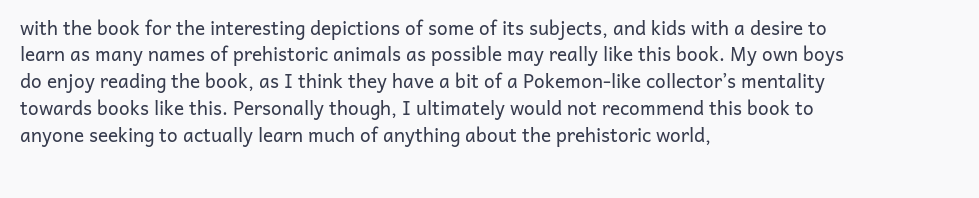with the book for the interesting depictions of some of its subjects, and kids with a desire to learn as many names of prehistoric animals as possible may really like this book. My own boys do enjoy reading the book, as I think they have a bit of a Pokemon-like collector’s mentality towards books like this. Personally though, I ultimately would not recommend this book to anyone seeking to actually learn much of anything about the prehistoric world,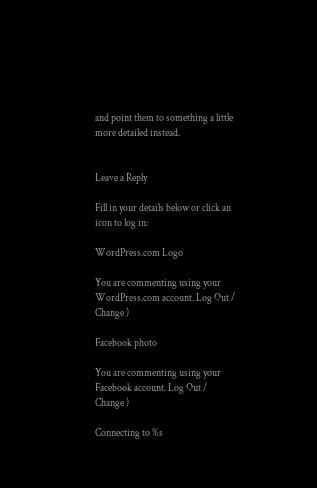and point them to something a little more detailed instead.


Leave a Reply

Fill in your details below or click an icon to log in:

WordPress.com Logo

You are commenting using your WordPress.com account. Log Out /  Change )

Facebook photo

You are commenting using your Facebook account. Log Out /  Change )

Connecting to %s